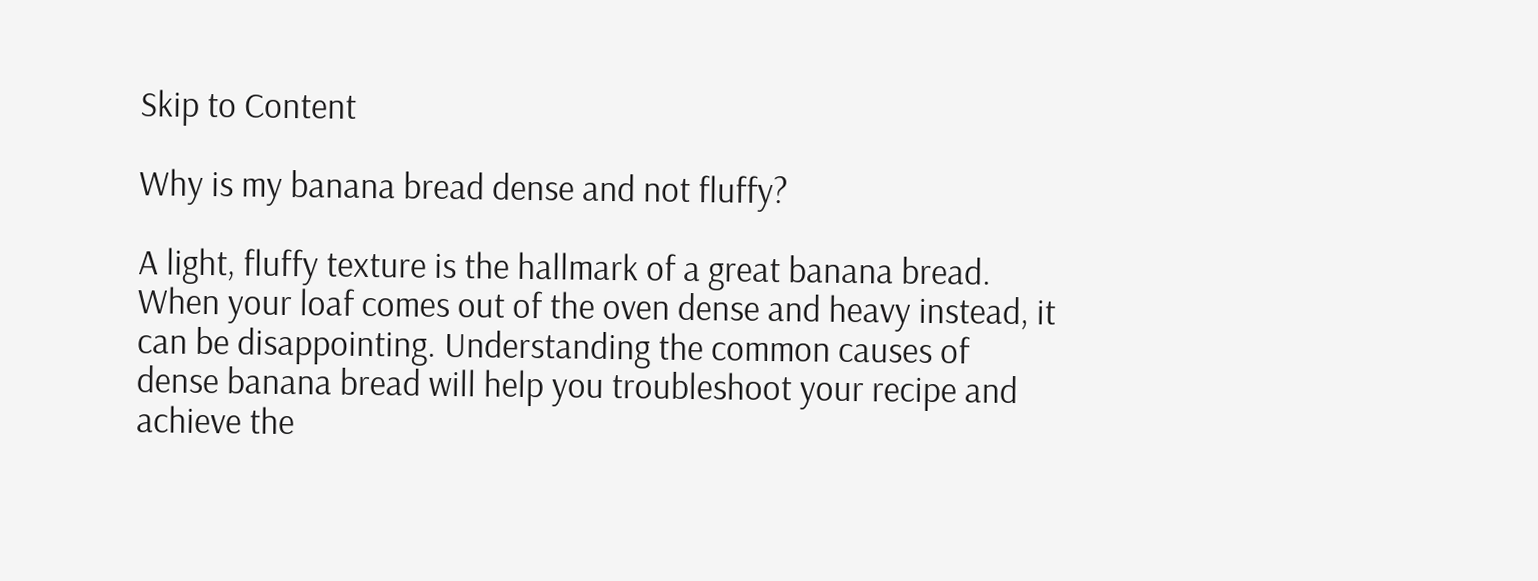Skip to Content

Why is my banana bread dense and not fluffy?

A light, fluffy texture is the hallmark of a great banana bread. When your loaf comes out of the oven dense and heavy instead, it can be disappointing. Understanding the common causes of dense banana bread will help you troubleshoot your recipe and achieve the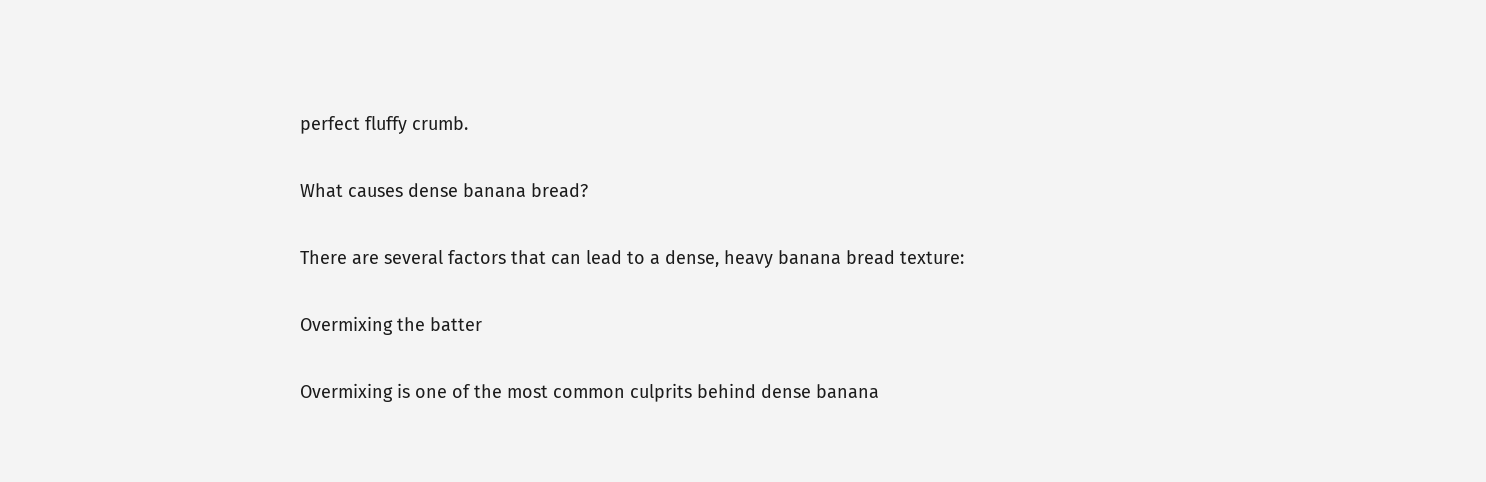perfect fluffy crumb.

What causes dense banana bread?

There are several factors that can lead to a dense, heavy banana bread texture:

Overmixing the batter

Overmixing is one of the most common culprits behind dense banana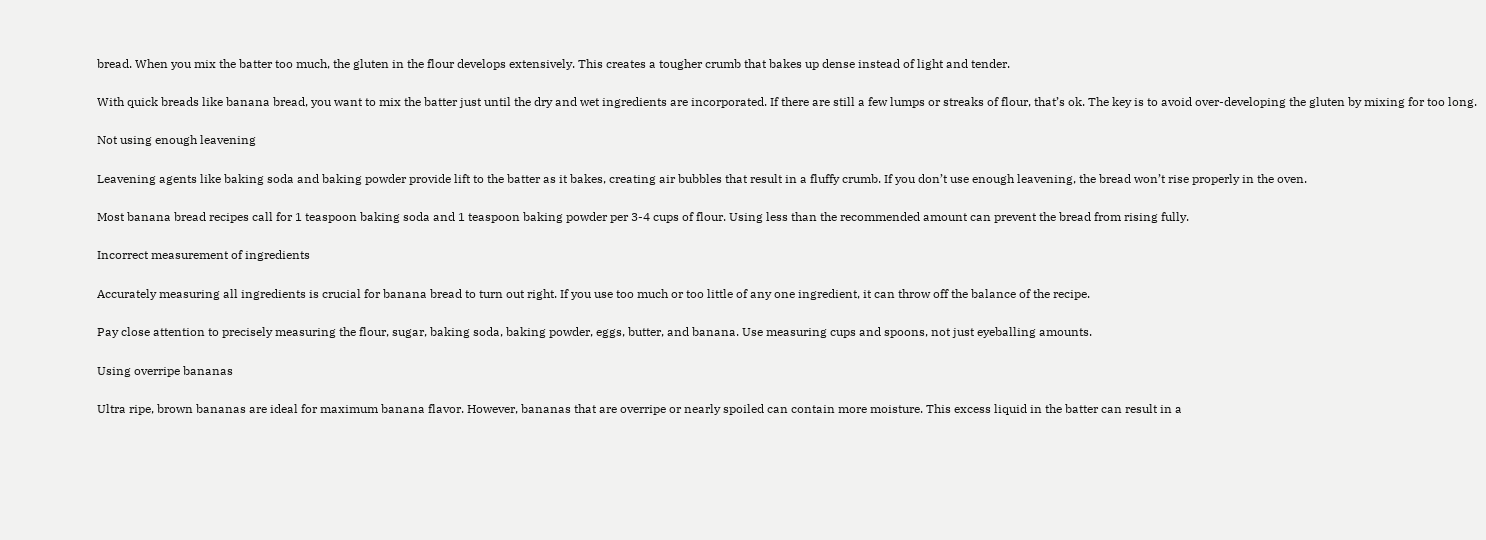bread. When you mix the batter too much, the gluten in the flour develops extensively. This creates a tougher crumb that bakes up dense instead of light and tender.

With quick breads like banana bread, you want to mix the batter just until the dry and wet ingredients are incorporated. If there are still a few lumps or streaks of flour, that’s ok. The key is to avoid over-developing the gluten by mixing for too long.

Not using enough leavening

Leavening agents like baking soda and baking powder provide lift to the batter as it bakes, creating air bubbles that result in a fluffy crumb. If you don’t use enough leavening, the bread won’t rise properly in the oven.

Most banana bread recipes call for 1 teaspoon baking soda and 1 teaspoon baking powder per 3-4 cups of flour. Using less than the recommended amount can prevent the bread from rising fully.

Incorrect measurement of ingredients

Accurately measuring all ingredients is crucial for banana bread to turn out right. If you use too much or too little of any one ingredient, it can throw off the balance of the recipe.

Pay close attention to precisely measuring the flour, sugar, baking soda, baking powder, eggs, butter, and banana. Use measuring cups and spoons, not just eyeballing amounts.

Using overripe bananas

Ultra ripe, brown bananas are ideal for maximum banana flavor. However, bananas that are overripe or nearly spoiled can contain more moisture. This excess liquid in the batter can result in a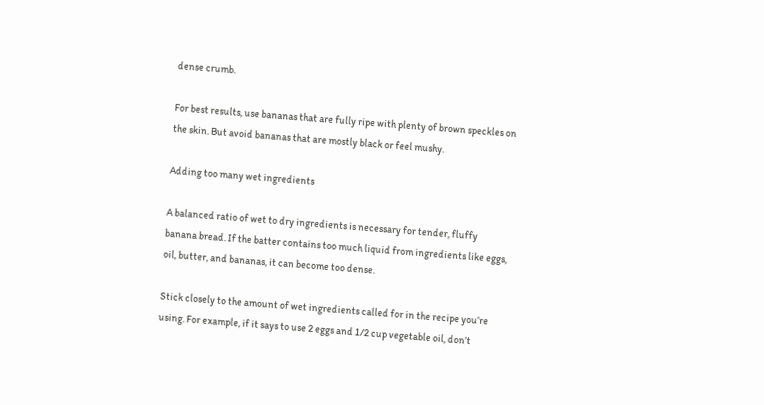dense crumb.

For best results, use bananas that are fully ripe with plenty of brown speckles on the skin. But avoid bananas that are mostly black or feel mushy.

Adding too many wet ingredients

A balanced ratio of wet to dry ingredients is necessary for tender, fluffy banana bread. If the batter contains too much liquid from ingredients like eggs, oil, butter, and bananas, it can become too dense.

Stick closely to the amount of wet ingredients called for in the recipe you’re using. For example, if it says to use 2 eggs and 1/2 cup vegetable oil, don’t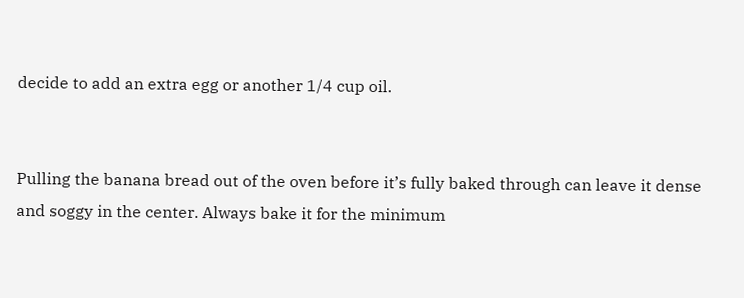decide to add an extra egg or another 1/4 cup oil.


Pulling the banana bread out of the oven before it’s fully baked through can leave it dense and soggy in the center. Always bake it for the minimum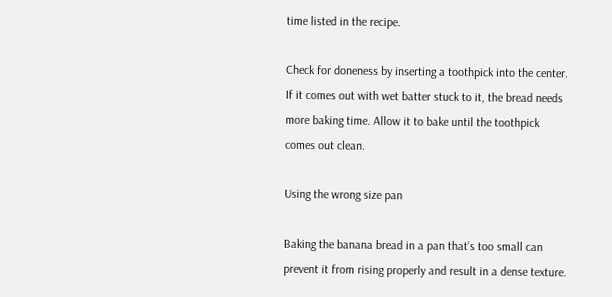time listed in the recipe.

Check for doneness by inserting a toothpick into the center. If it comes out with wet batter stuck to it, the bread needs more baking time. Allow it to bake until the toothpick comes out clean.

Using the wrong size pan

Baking the banana bread in a pan that’s too small can prevent it from rising properly and result in a dense texture.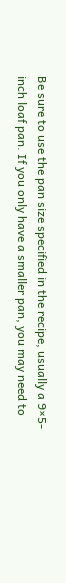Be sure to use the pan size specified in the recipe, usually a 9×5-inch loaf pan. If you only have a smaller pan, you may need to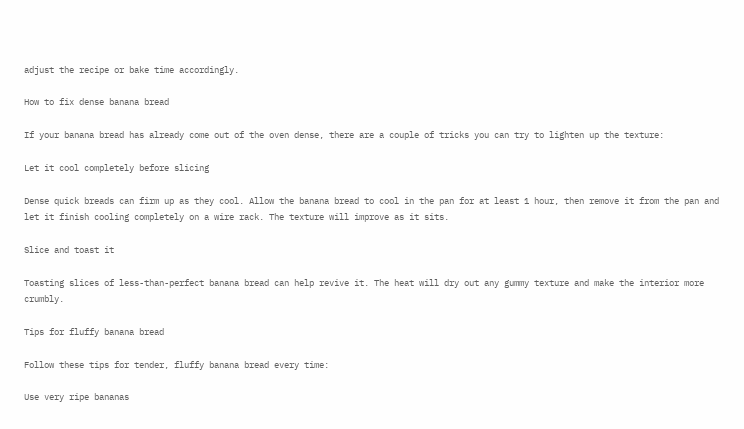adjust the recipe or bake time accordingly.

How to fix dense banana bread

If your banana bread has already come out of the oven dense, there are a couple of tricks you can try to lighten up the texture:

Let it cool completely before slicing

Dense quick breads can firm up as they cool. Allow the banana bread to cool in the pan for at least 1 hour, then remove it from the pan and let it finish cooling completely on a wire rack. The texture will improve as it sits.

Slice and toast it

Toasting slices of less-than-perfect banana bread can help revive it. The heat will dry out any gummy texture and make the interior more crumbly.

Tips for fluffy banana bread

Follow these tips for tender, fluffy banana bread every time:

Use very ripe bananas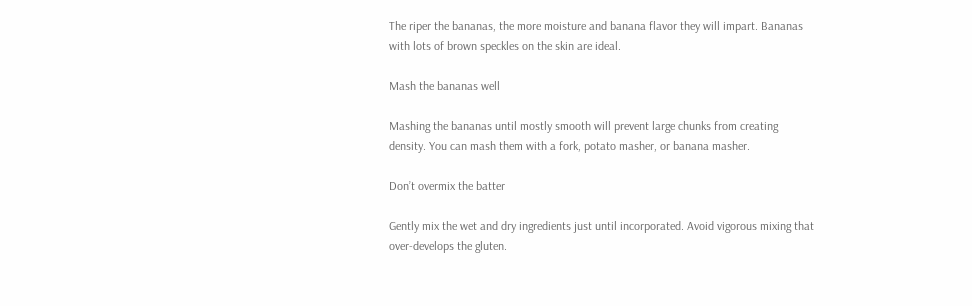The riper the bananas, the more moisture and banana flavor they will impart. Bananas with lots of brown speckles on the skin are ideal.

Mash the bananas well

Mashing the bananas until mostly smooth will prevent large chunks from creating density. You can mash them with a fork, potato masher, or banana masher.

Don’t overmix the batter

Gently mix the wet and dry ingredients just until incorporated. Avoid vigorous mixing that over-develops the gluten.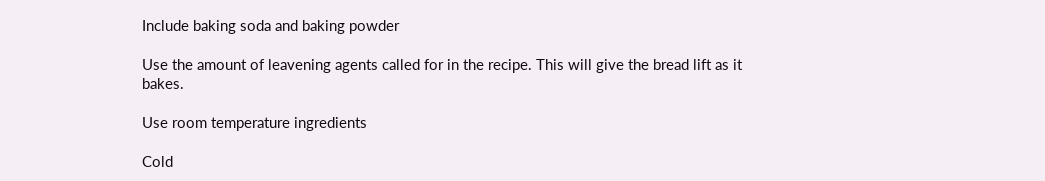Include baking soda and baking powder

Use the amount of leavening agents called for in the recipe. This will give the bread lift as it bakes.

Use room temperature ingredients

Cold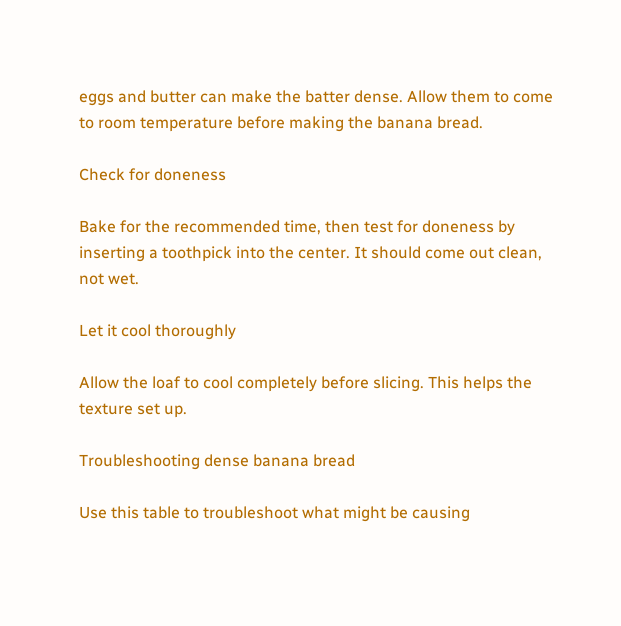eggs and butter can make the batter dense. Allow them to come to room temperature before making the banana bread.

Check for doneness

Bake for the recommended time, then test for doneness by inserting a toothpick into the center. It should come out clean, not wet.

Let it cool thoroughly

Allow the loaf to cool completely before slicing. This helps the texture set up.

Troubleshooting dense banana bread

Use this table to troubleshoot what might be causing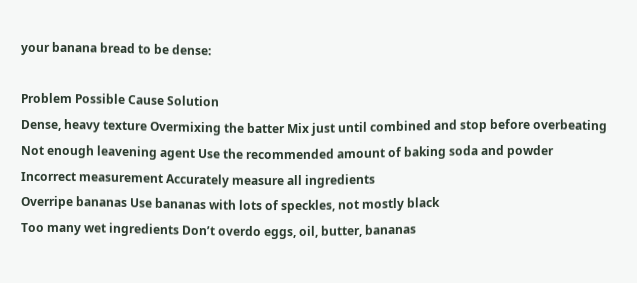your banana bread to be dense:

Problem Possible Cause Solution
Dense, heavy texture Overmixing the batter Mix just until combined and stop before overbeating
Not enough leavening agent Use the recommended amount of baking soda and powder
Incorrect measurement Accurately measure all ingredients
Overripe bananas Use bananas with lots of speckles, not mostly black
Too many wet ingredients Don’t overdo eggs, oil, butter, bananas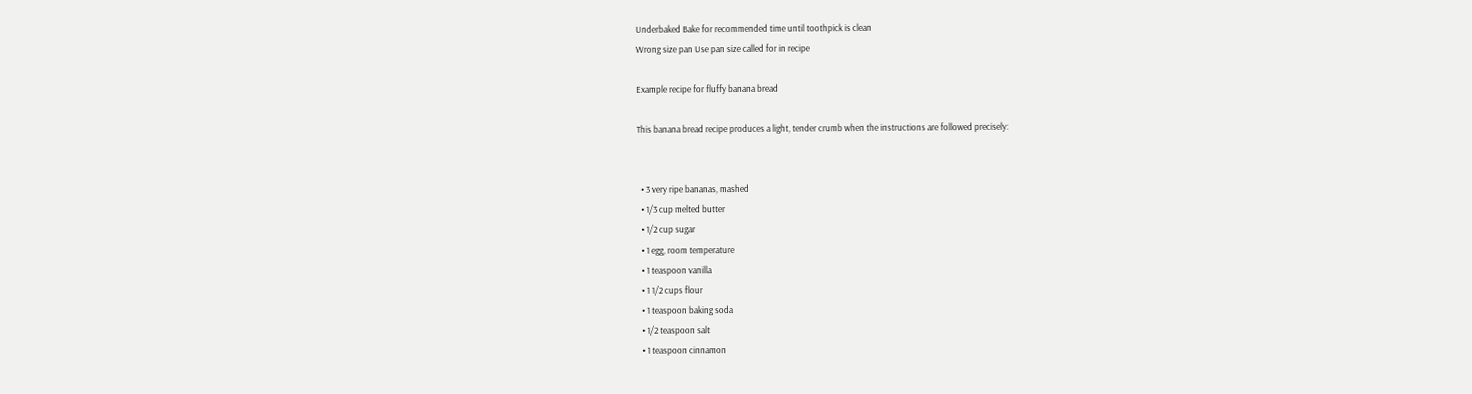Underbaked Bake for recommended time until toothpick is clean
Wrong size pan Use pan size called for in recipe

Example recipe for fluffy banana bread

This banana bread recipe produces a light, tender crumb when the instructions are followed precisely:


  • 3 very ripe bananas, mashed
  • 1/3 cup melted butter
  • 1/2 cup sugar
  • 1 egg, room temperature
  • 1 teaspoon vanilla
  • 1 1/2 cups flour
  • 1 teaspoon baking soda
  • 1/2 teaspoon salt
  • 1 teaspoon cinnamon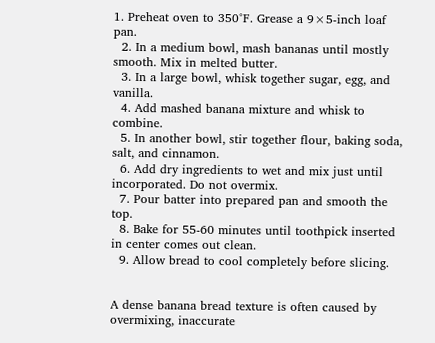1. Preheat oven to 350°F. Grease a 9×5-inch loaf pan.
  2. In a medium bowl, mash bananas until mostly smooth. Mix in melted butter.
  3. In a large bowl, whisk together sugar, egg, and vanilla.
  4. Add mashed banana mixture and whisk to combine.
  5. In another bowl, stir together flour, baking soda, salt, and cinnamon.
  6. Add dry ingredients to wet and mix just until incorporated. Do not overmix.
  7. Pour batter into prepared pan and smooth the top.
  8. Bake for 55-60 minutes until toothpick inserted in center comes out clean.
  9. Allow bread to cool completely before slicing.


A dense banana bread texture is often caused by overmixing, inaccurate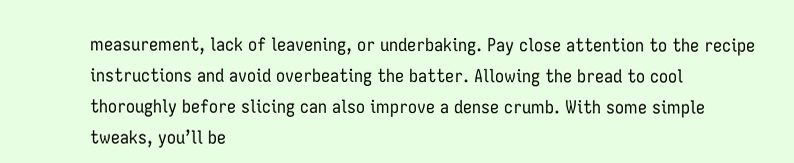measurement, lack of leavening, or underbaking. Pay close attention to the recipe instructions and avoid overbeating the batter. Allowing the bread to cool thoroughly before slicing can also improve a dense crumb. With some simple tweaks, you’ll be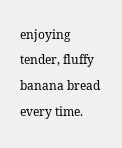enjoying tender, fluffy banana bread every time.